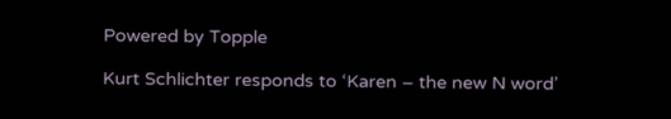Powered by Topple

Kurt Schlichter responds to ‘Karen – the new N word’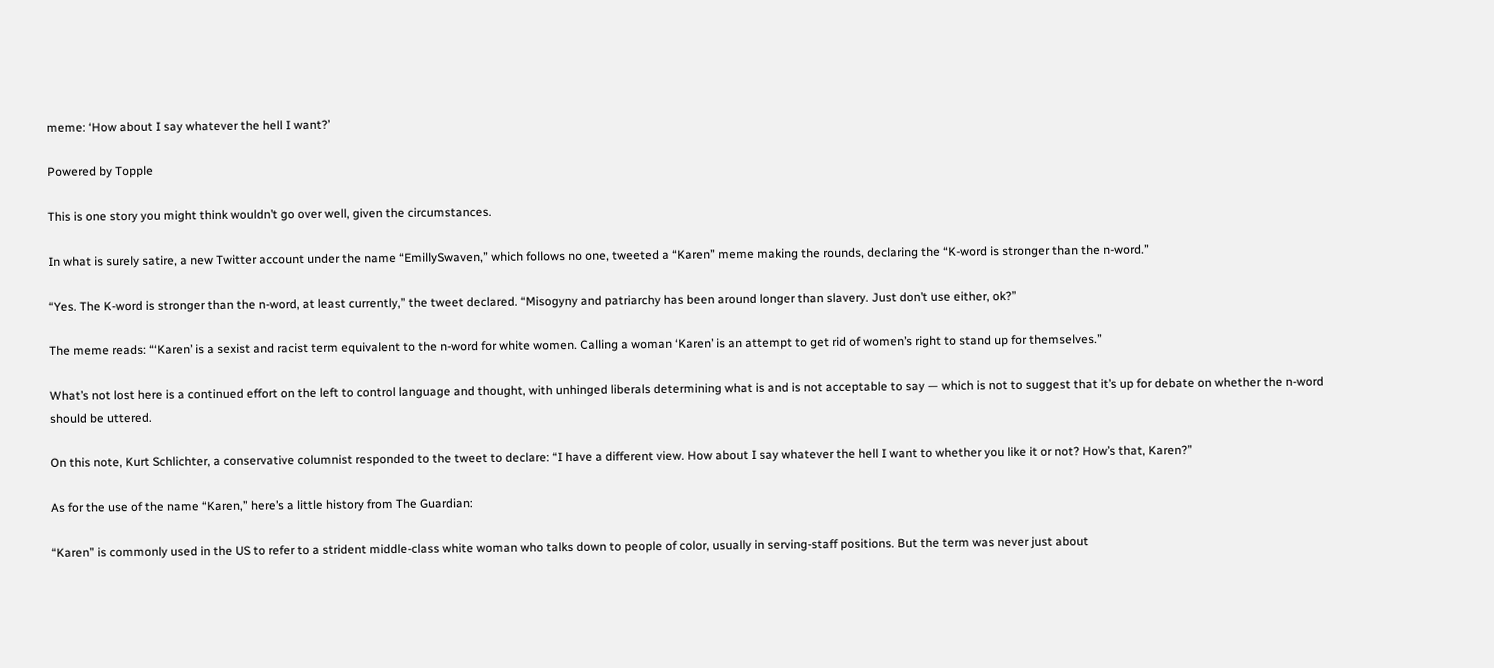meme: ‘How about I say whatever the hell I want?’

Powered by Topple

This is one story you might think wouldn’t go over well, given the circumstances.

In what is surely satire, a new Twitter account under the name “EmillySwaven,” which follows no one, tweeted a “Karen” meme making the rounds, declaring the “K-word is stronger than the n-word.”

“Yes. The K-word is stronger than the n-word, at least currently,” the tweet declared. “Misogyny and patriarchy has been around longer than slavery. Just don’t use either, ok?”

The meme reads: “‘Karen’ is a sexist and racist term equivalent to the n-word for white women. Calling a woman ‘Karen’ is an attempt to get rid of women’s right to stand up for themselves.”

What’s not lost here is a continued effort on the left to control language and thought, with unhinged liberals determining what is and is not acceptable to say — which is not to suggest that it’s up for debate on whether the n-word should be uttered.

On this note, Kurt Schlichter, a conservative columnist responded to the tweet to declare: “I have a different view. How about I say whatever the hell I want to whether you like it or not? How’s that, Karen?”

As for the use of the name “Karen,” here’s a little history from The Guardian:

“Karen” is commonly used in the US to refer to a strident middle-class white woman who talks down to people of color, usually in serving-staff positions. But the term was never just about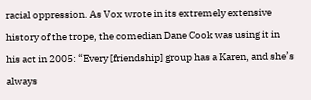racial oppression. As Vox wrote in its extremely extensive history of the trope, the comedian Dane Cook was using it in his act in 2005: “Every [friendship] group has a Karen, and she’s always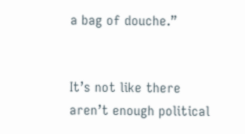a bag of douche.”


It’s not like there aren’t enough political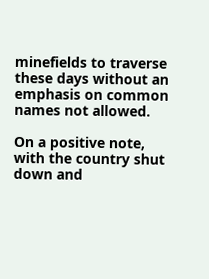minefields to traverse these days without an emphasis on common names not allowed.

On a positive note, with the country shut down and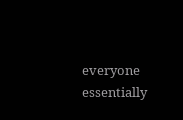everyone essentially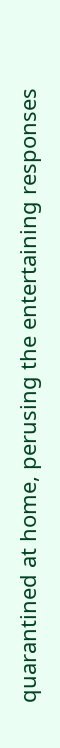quarantined at home, perusing the entertaining responses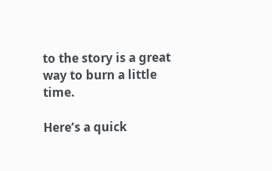to the story is a great way to burn a little time.

Here’s a quick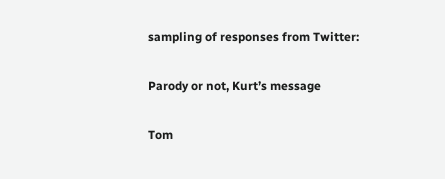sampling of responses from Twitter:

Parody or not, Kurt’s message

Tom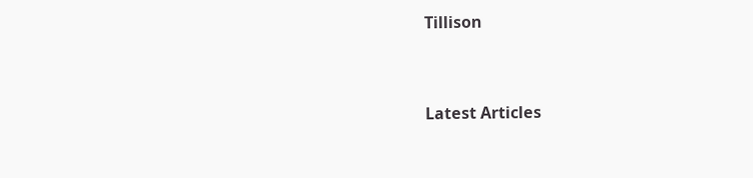Tillison


Latest Articles